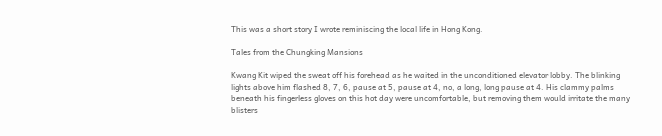This was a short story I wrote reminiscing the local life in Hong Kong.

Tales from the Chungking Mansions

Kwang Kit wiped the sweat off his forehead as he waited in the unconditioned elevator lobby. The blinking lights above him flashed 8, 7, 6, pause at 5, pause at 4, no, a long, long pause at 4. His clammy palms beneath his fingerless gloves on this hot day were uncomfortable, but removing them would irritate the many blisters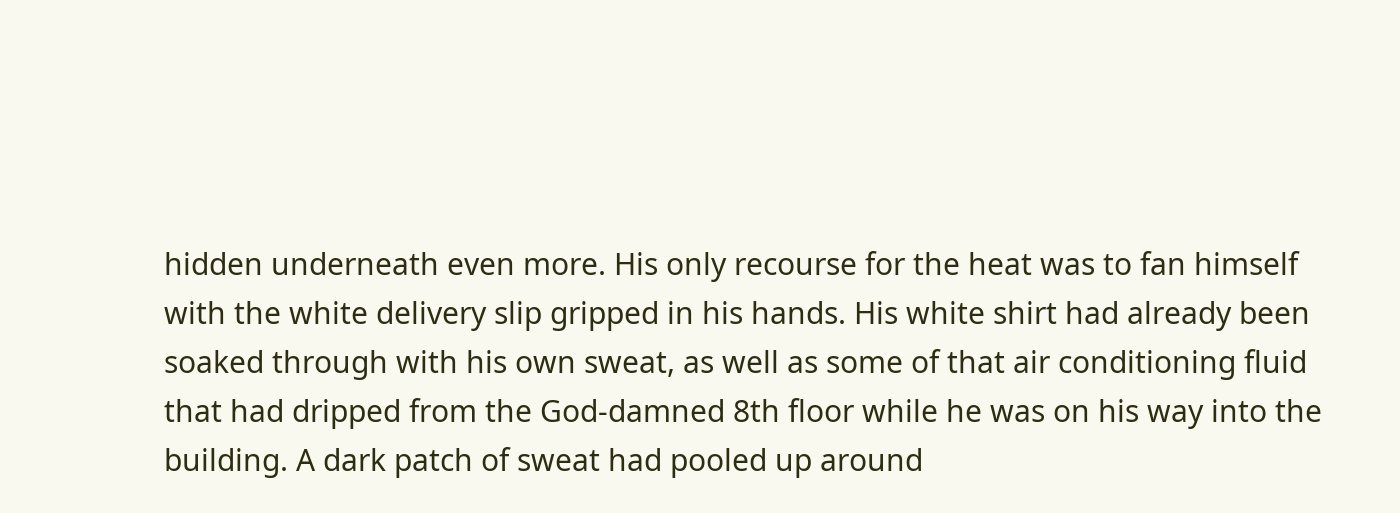hidden underneath even more. His only recourse for the heat was to fan himself with the white delivery slip gripped in his hands. His white shirt had already been soaked through with his own sweat, as well as some of that air conditioning fluid that had dripped from the God-damned 8th floor while he was on his way into the building. A dark patch of sweat had pooled up around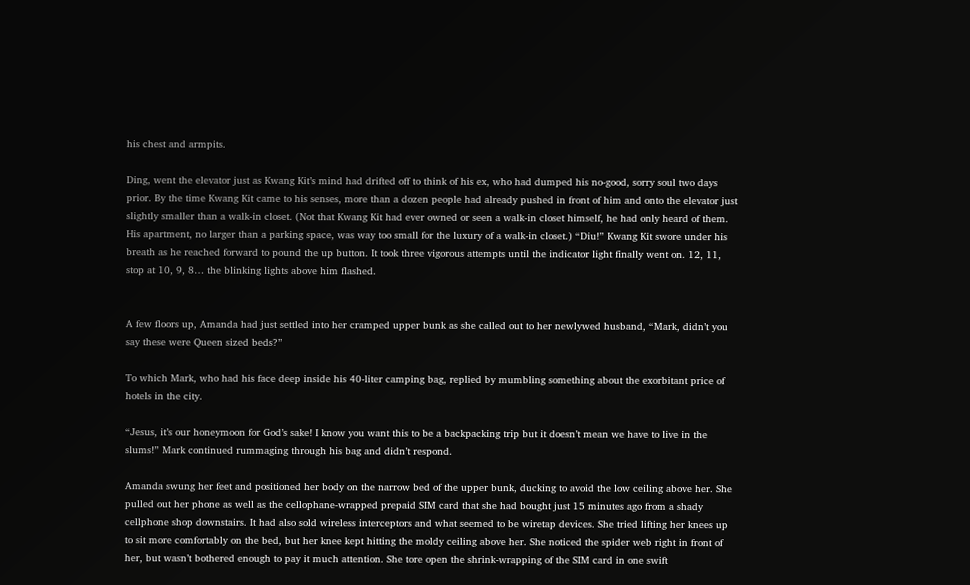his chest and armpits.

Ding, went the elevator just as Kwang Kit’s mind had drifted off to think of his ex, who had dumped his no-good, sorry soul two days prior. By the time Kwang Kit came to his senses, more than a dozen people had already pushed in front of him and onto the elevator just slightly smaller than a walk-in closet. (Not that Kwang Kit had ever owned or seen a walk-in closet himself, he had only heard of them. His apartment, no larger than a parking space, was way too small for the luxury of a walk-in closet.) “Diu!” Kwang Kit swore under his breath as he reached forward to pound the up button. It took three vigorous attempts until the indicator light finally went on. 12, 11, stop at 10, 9, 8… the blinking lights above him flashed.


A few floors up, Amanda had just settled into her cramped upper bunk as she called out to her newlywed husband, “Mark, didn’t you say these were Queen sized beds?”

To which Mark, who had his face deep inside his 40-liter camping bag, replied by mumbling something about the exorbitant price of hotels in the city.

“Jesus, it’s our honeymoon for God’s sake! I know you want this to be a backpacking trip but it doesn’t mean we have to live in the slums!” Mark continued rummaging through his bag and didn’t respond.

Amanda swung her feet and positioned her body on the narrow bed of the upper bunk, ducking to avoid the low ceiling above her. She pulled out her phone as well as the cellophane-wrapped prepaid SIM card that she had bought just 15 minutes ago from a shady cellphone shop downstairs. It had also sold wireless interceptors and what seemed to be wiretap devices. She tried lifting her knees up to sit more comfortably on the bed, but her knee kept hitting the moldy ceiling above her. She noticed the spider web right in front of her, but wasn’t bothered enough to pay it much attention. She tore open the shrink-wrapping of the SIM card in one swift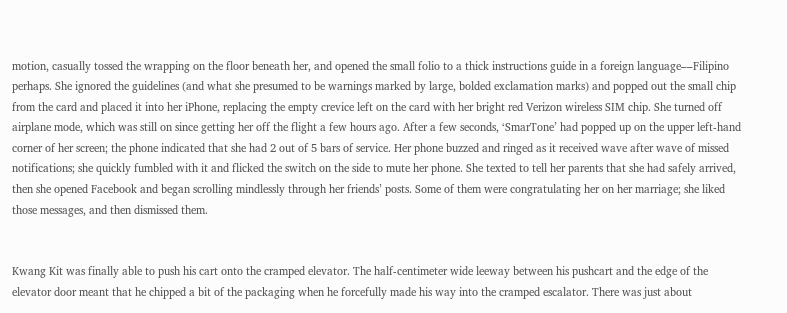motion, casually tossed the wrapping on the floor beneath her, and opened the small folio to a thick instructions guide in a foreign language––Filipino perhaps. She ignored the guidelines (and what she presumed to be warnings marked by large, bolded exclamation marks) and popped out the small chip from the card and placed it into her iPhone, replacing the empty crevice left on the card with her bright red Verizon wireless SIM chip. She turned off airplane mode, which was still on since getting her off the flight a few hours ago. After a few seconds, ‘SmarTone’ had popped up on the upper left-hand corner of her screen; the phone indicated that she had 2 out of 5 bars of service. Her phone buzzed and ringed as it received wave after wave of missed notifications; she quickly fumbled with it and flicked the switch on the side to mute her phone. She texted to tell her parents that she had safely arrived, then she opened Facebook and began scrolling mindlessly through her friends’ posts. Some of them were congratulating her on her marriage; she liked those messages, and then dismissed them.


Kwang Kit was finally able to push his cart onto the cramped elevator. The half-centimeter wide leeway between his pushcart and the edge of the elevator door meant that he chipped a bit of the packaging when he forcefully made his way into the cramped escalator. There was just about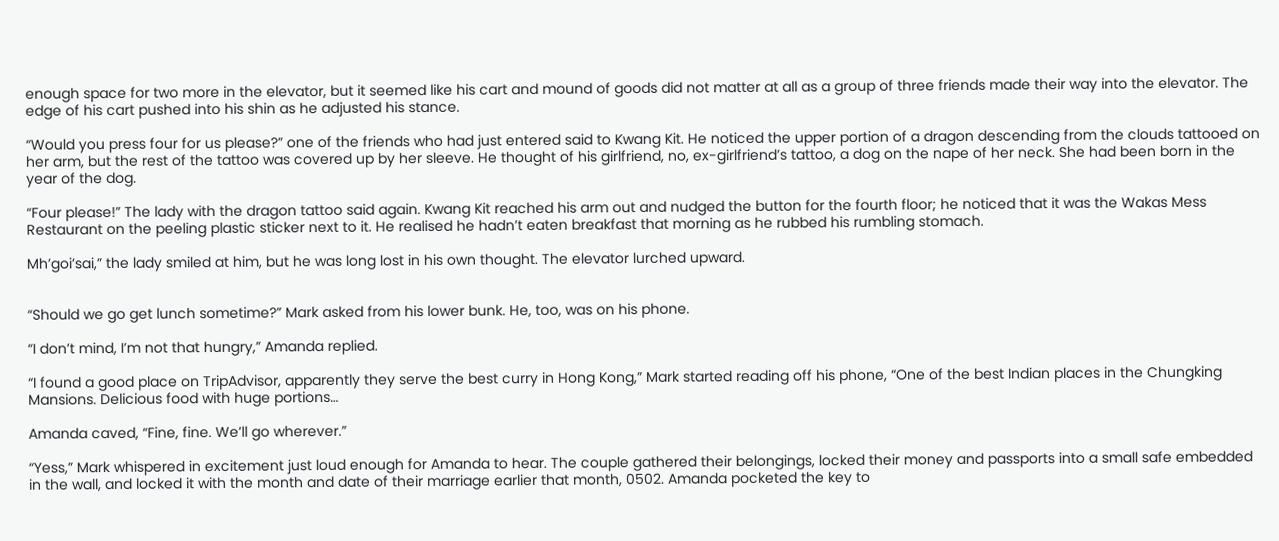enough space for two more in the elevator, but it seemed like his cart and mound of goods did not matter at all as a group of three friends made their way into the elevator. The edge of his cart pushed into his shin as he adjusted his stance.

“Would you press four for us please?” one of the friends who had just entered said to Kwang Kit. He noticed the upper portion of a dragon descending from the clouds tattooed on her arm, but the rest of the tattoo was covered up by her sleeve. He thought of his girlfriend, no, ex-girlfriend’s tattoo, a dog on the nape of her neck. She had been born in the year of the dog.

“Four please!” The lady with the dragon tattoo said again. Kwang Kit reached his arm out and nudged the button for the fourth floor; he noticed that it was the Wakas Mess Restaurant on the peeling plastic sticker next to it. He realised he hadn’t eaten breakfast that morning as he rubbed his rumbling stomach.

Mh’goi’sai,” the lady smiled at him, but he was long lost in his own thought. The elevator lurched upward.


“Should we go get lunch sometime?” Mark asked from his lower bunk. He, too, was on his phone.

“I don’t mind, I’m not that hungry,” Amanda replied.

“I found a good place on TripAdvisor, apparently they serve the best curry in Hong Kong,” Mark started reading off his phone, “One of the best Indian places in the Chungking Mansions. Delicious food with huge portions…

Amanda caved, “Fine, fine. We’ll go wherever.”

“Yess,” Mark whispered in excitement just loud enough for Amanda to hear. The couple gathered their belongings, locked their money and passports into a small safe embedded in the wall, and locked it with the month and date of their marriage earlier that month, 0502. Amanda pocketed the key to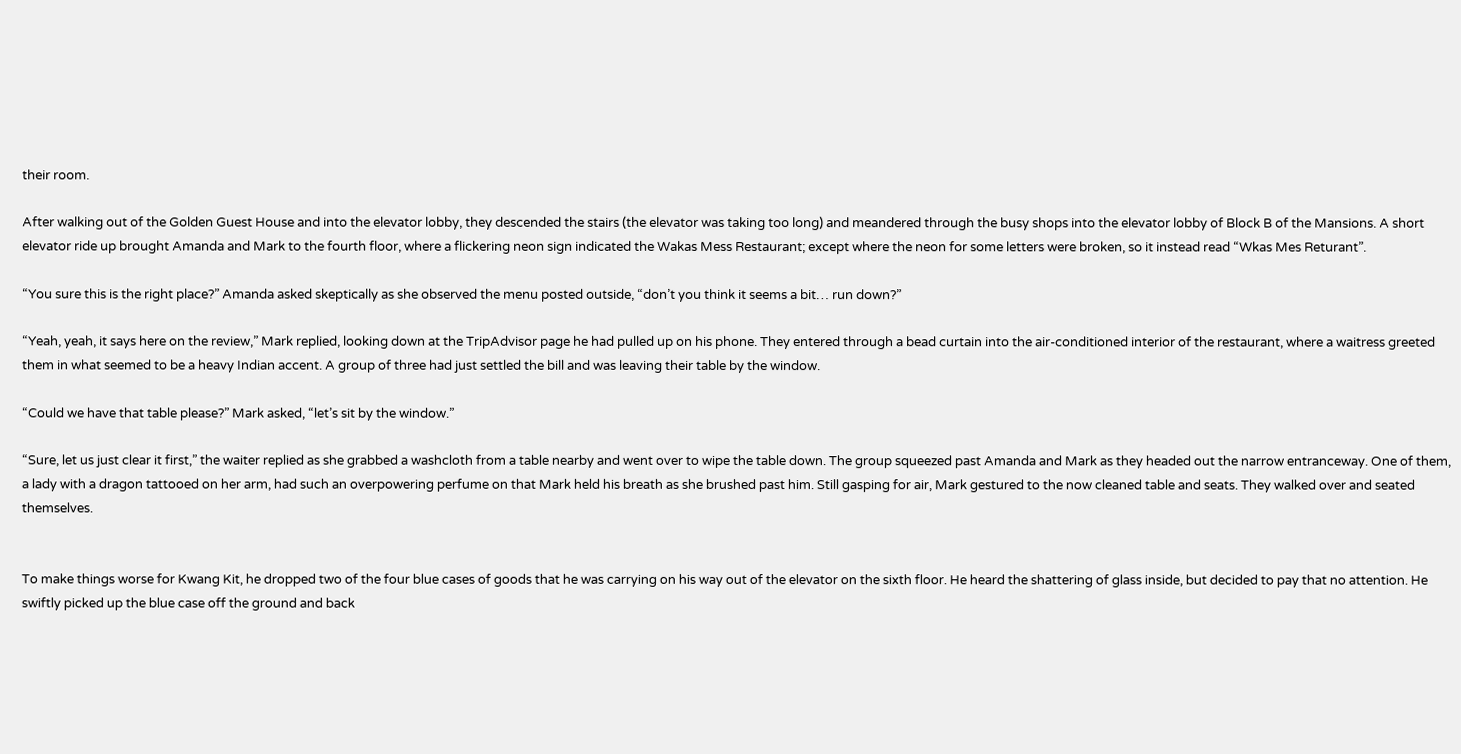their room.

After walking out of the Golden Guest House and into the elevator lobby, they descended the stairs (the elevator was taking too long) and meandered through the busy shops into the elevator lobby of Block B of the Mansions. A short elevator ride up brought Amanda and Mark to the fourth floor, where a flickering neon sign indicated the Wakas Mess Restaurant; except where the neon for some letters were broken, so it instead read “Wkas Mes Returant”.

“You sure this is the right place?” Amanda asked skeptically as she observed the menu posted outside, “don’t you think it seems a bit… run down?”

“Yeah, yeah, it says here on the review,” Mark replied, looking down at the TripAdvisor page he had pulled up on his phone. They entered through a bead curtain into the air-conditioned interior of the restaurant, where a waitress greeted them in what seemed to be a heavy Indian accent. A group of three had just settled the bill and was leaving their table by the window.

“Could we have that table please?” Mark asked, “let’s sit by the window.”

“Sure, let us just clear it first,” the waiter replied as she grabbed a washcloth from a table nearby and went over to wipe the table down. The group squeezed past Amanda and Mark as they headed out the narrow entranceway. One of them, a lady with a dragon tattooed on her arm, had such an overpowering perfume on that Mark held his breath as she brushed past him. Still gasping for air, Mark gestured to the now cleaned table and seats. They walked over and seated themselves.


To make things worse for Kwang Kit, he dropped two of the four blue cases of goods that he was carrying on his way out of the elevator on the sixth floor. He heard the shattering of glass inside, but decided to pay that no attention. He swiftly picked up the blue case off the ground and back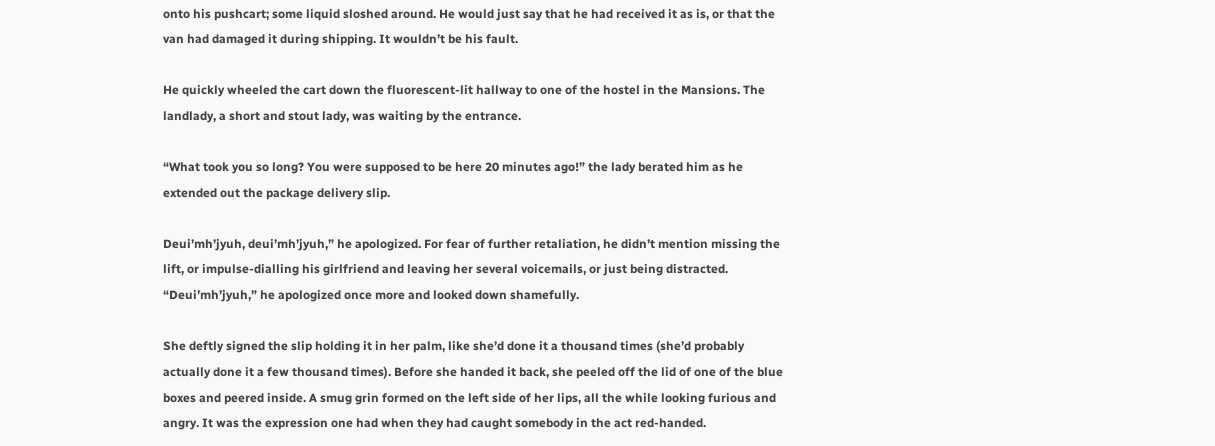onto his pushcart; some liquid sloshed around. He would just say that he had received it as is, or that the van had damaged it during shipping. It wouldn’t be his fault.

He quickly wheeled the cart down the fluorescent-lit hallway to one of the hostel in the Mansions. The landlady, a short and stout lady, was waiting by the entrance.

“What took you so long? You were supposed to be here 20 minutes ago!” the lady berated him as he extended out the package delivery slip.

Deui’mh’jyuh, deui’mh’jyuh,” he apologized. For fear of further retaliation, he didn’t mention missing the lift, or impulse-dialling his girlfriend and leaving her several voicemails, or just being distracted. “Deui’mh’jyuh,” he apologized once more and looked down shamefully.

She deftly signed the slip holding it in her palm, like she’d done it a thousand times (she’d probably actually done it a few thousand times). Before she handed it back, she peeled off the lid of one of the blue boxes and peered inside. A smug grin formed on the left side of her lips, all the while looking furious and angry. It was the expression one had when they had caught somebody in the act red-handed.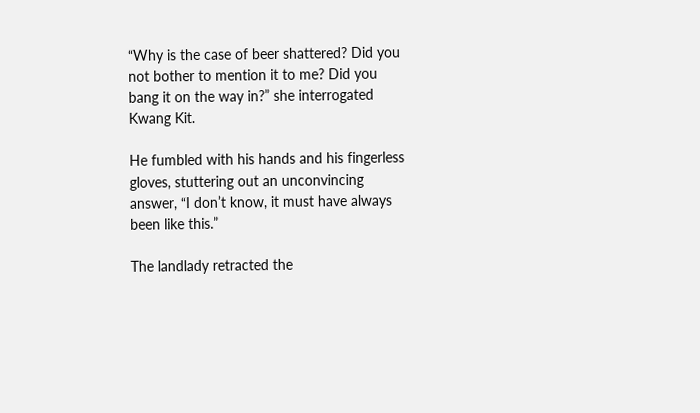“Why is the case of beer shattered? Did you not bother to mention it to me? Did you bang it on the way in?” she interrogated Kwang Kit.

He fumbled with his hands and his fingerless gloves, stuttering out an unconvincing answer, “I don’t know, it must have always been like this.”

The landlady retracted the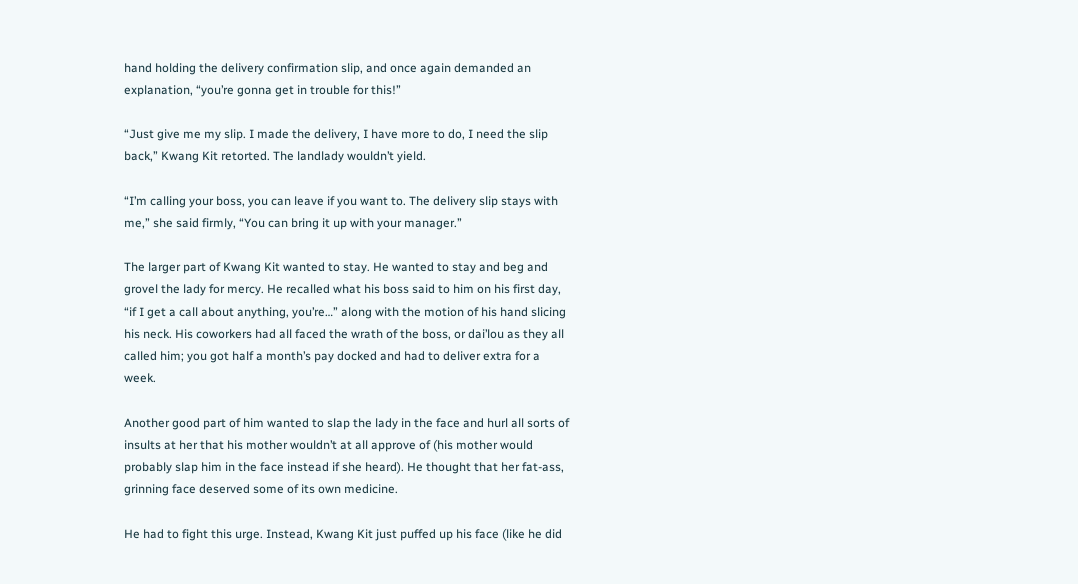hand holding the delivery confirmation slip, and once again demanded an explanation, “you’re gonna get in trouble for this!”

“Just give me my slip. I made the delivery, I have more to do, I need the slip back,” Kwang Kit retorted. The landlady wouldn’t yield.

“I’m calling your boss, you can leave if you want to. The delivery slip stays with me,” she said firmly, “You can bring it up with your manager.”

The larger part of Kwang Kit wanted to stay. He wanted to stay and beg and grovel the lady for mercy. He recalled what his boss said to him on his first day, “if I get a call about anything, you’re…” along with the motion of his hand slicing his neck. His coworkers had all faced the wrath of the boss, or dai’lou as they all called him; you got half a month’s pay docked and had to deliver extra for a week.

Another good part of him wanted to slap the lady in the face and hurl all sorts of insults at her that his mother wouldn’t at all approve of (his mother would probably slap him in the face instead if she heard). He thought that her fat-ass, grinning face deserved some of its own medicine.

He had to fight this urge. Instead, Kwang Kit just puffed up his face (like he did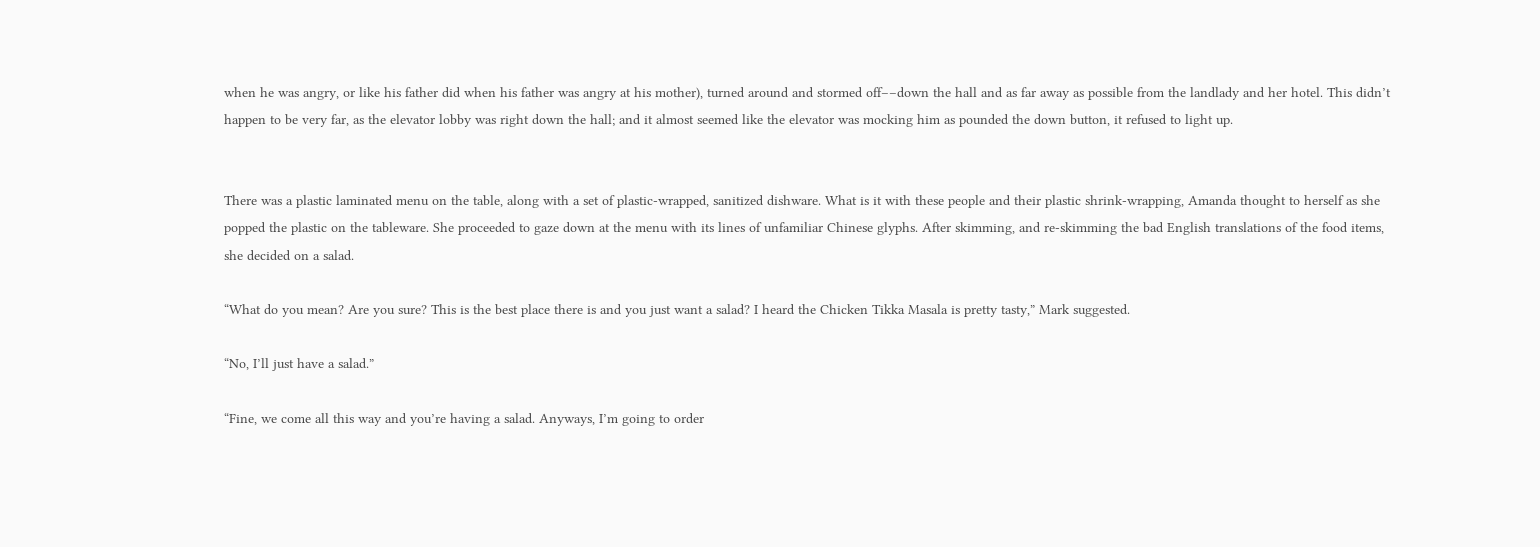when he was angry, or like his father did when his father was angry at his mother), turned around and stormed off––down the hall and as far away as possible from the landlady and her hotel. This didn’t happen to be very far, as the elevator lobby was right down the hall; and it almost seemed like the elevator was mocking him as pounded the down button, it refused to light up.


There was a plastic laminated menu on the table, along with a set of plastic-wrapped, sanitized dishware. What is it with these people and their plastic shrink-wrapping, Amanda thought to herself as she popped the plastic on the tableware. She proceeded to gaze down at the menu with its lines of unfamiliar Chinese glyphs. After skimming, and re-skimming the bad English translations of the food items, she decided on a salad.

“What do you mean? Are you sure? This is the best place there is and you just want a salad? I heard the Chicken Tikka Masala is pretty tasty,” Mark suggested.

“No, I’ll just have a salad.”

“Fine, we come all this way and you’re having a salad. Anyways, I’m going to order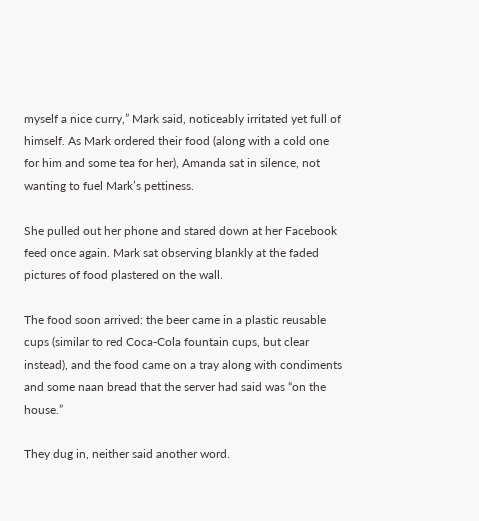myself a nice curry,” Mark said, noticeably irritated yet full of himself. As Mark ordered their food (along with a cold one for him and some tea for her), Amanda sat in silence, not wanting to fuel Mark’s pettiness.

She pulled out her phone and stared down at her Facebook feed once again. Mark sat observing blankly at the faded pictures of food plastered on the wall.

The food soon arrived: the beer came in a plastic reusable cups (similar to red Coca-Cola fountain cups, but clear instead), and the food came on a tray along with condiments and some naan bread that the server had said was “on the house.”

They dug in, neither said another word.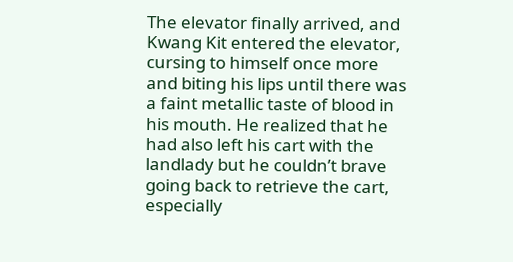The elevator finally arrived, and Kwang Kit entered the elevator, cursing to himself once more and biting his lips until there was a faint metallic taste of blood in his mouth. He realized that he had also left his cart with the landlady but he couldn’t brave going back to retrieve the cart, especially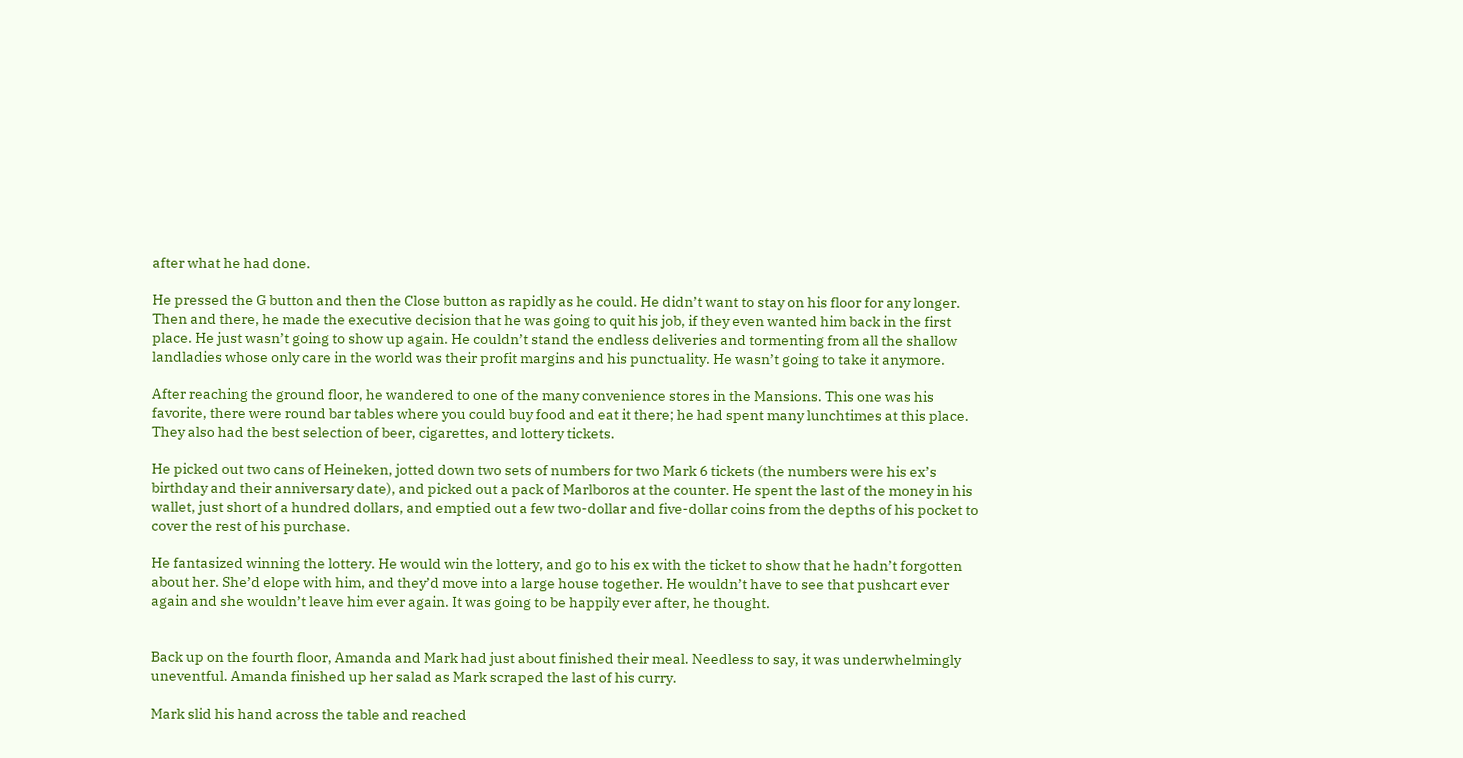after what he had done.

He pressed the G button and then the Close button as rapidly as he could. He didn’t want to stay on his floor for any longer. Then and there, he made the executive decision that he was going to quit his job, if they even wanted him back in the first place. He just wasn’t going to show up again. He couldn’t stand the endless deliveries and tormenting from all the shallow landladies whose only care in the world was their profit margins and his punctuality. He wasn’t going to take it anymore.

After reaching the ground floor, he wandered to one of the many convenience stores in the Mansions. This one was his favorite, there were round bar tables where you could buy food and eat it there; he had spent many lunchtimes at this place. They also had the best selection of beer, cigarettes, and lottery tickets.

He picked out two cans of Heineken, jotted down two sets of numbers for two Mark 6 tickets (the numbers were his ex’s birthday and their anniversary date), and picked out a pack of Marlboros at the counter. He spent the last of the money in his wallet, just short of a hundred dollars, and emptied out a few two-dollar and five-dollar coins from the depths of his pocket to cover the rest of his purchase.

He fantasized winning the lottery. He would win the lottery, and go to his ex with the ticket to show that he hadn’t forgotten about her. She’d elope with him, and they’d move into a large house together. He wouldn’t have to see that pushcart ever again and she wouldn’t leave him ever again. It was going to be happily ever after, he thought.


Back up on the fourth floor, Amanda and Mark had just about finished their meal. Needless to say, it was underwhelmingly uneventful. Amanda finished up her salad as Mark scraped the last of his curry.

Mark slid his hand across the table and reached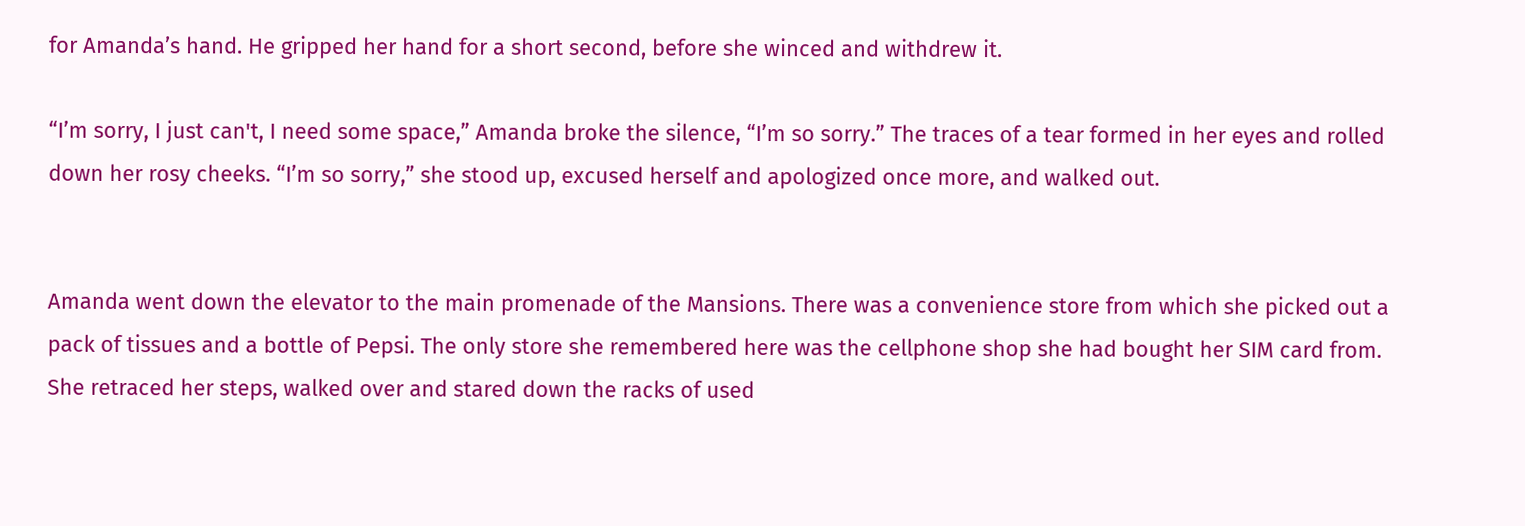for Amanda’s hand. He gripped her hand for a short second, before she winced and withdrew it.

“I’m sorry, I just can't, I need some space,” Amanda broke the silence, “I’m so sorry.” The traces of a tear formed in her eyes and rolled down her rosy cheeks. “I’m so sorry,” she stood up, excused herself and apologized once more, and walked out.


Amanda went down the elevator to the main promenade of the Mansions. There was a convenience store from which she picked out a pack of tissues and a bottle of Pepsi. The only store she remembered here was the cellphone shop she had bought her SIM card from. She retraced her steps, walked over and stared down the racks of used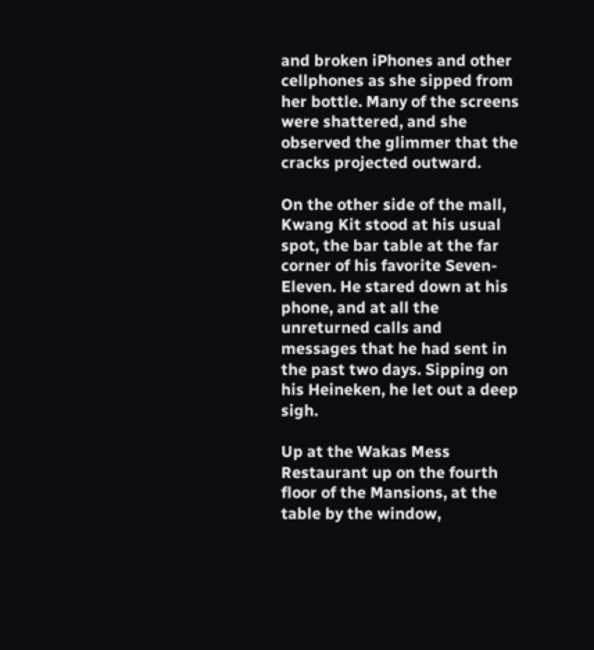and broken iPhones and other cellphones as she sipped from her bottle. Many of the screens were shattered, and she observed the glimmer that the cracks projected outward.

On the other side of the mall, Kwang Kit stood at his usual spot, the bar table at the far corner of his favorite Seven-Eleven. He stared down at his phone, and at all the unreturned calls and messages that he had sent in the past two days. Sipping on his Heineken, he let out a deep sigh.

Up at the Wakas Mess Restaurant up on the fourth floor of the Mansions, at the table by the window,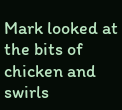Mark looked at the bits of chicken and swirls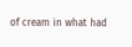of cream in what had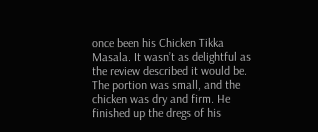once been his Chicken Tikka Masala. It wasn’t as delightful as the review described it would be. The portion was small, and the chicken was dry and firm. He finished up the dregs of his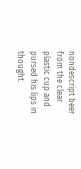nondescript beer from the clear plastic cup and pursed his lips in thought.